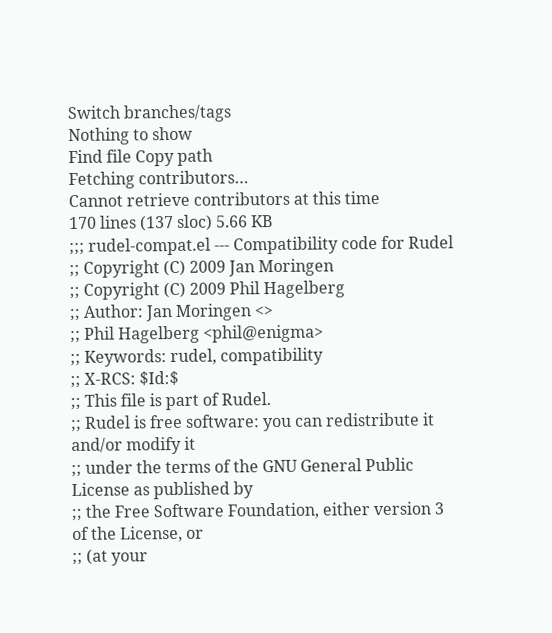Switch branches/tags
Nothing to show
Find file Copy path
Fetching contributors…
Cannot retrieve contributors at this time
170 lines (137 sloc) 5.66 KB
;;; rudel-compat.el --- Compatibility code for Rudel
;; Copyright (C) 2009 Jan Moringen
;; Copyright (C) 2009 Phil Hagelberg
;; Author: Jan Moringen <>
;; Phil Hagelberg <phil@enigma>
;; Keywords: rudel, compatibility
;; X-RCS: $Id:$
;; This file is part of Rudel.
;; Rudel is free software: you can redistribute it and/or modify it
;; under the terms of the GNU General Public License as published by
;; the Free Software Foundation, either version 3 of the License, or
;; (at your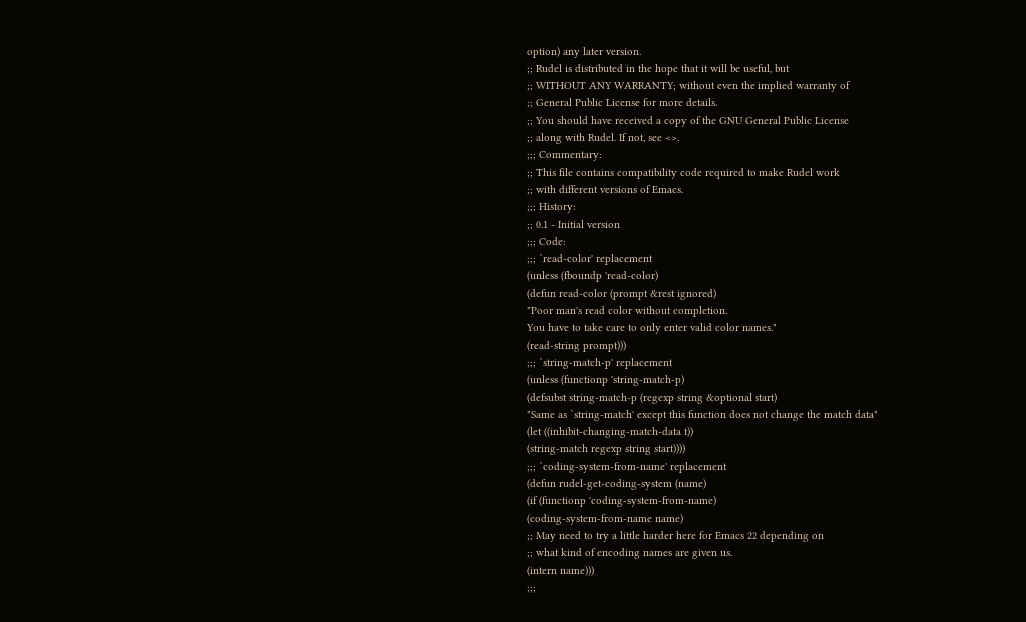option) any later version.
;; Rudel is distributed in the hope that it will be useful, but
;; WITHOUT ANY WARRANTY; without even the implied warranty of
;; General Public License for more details.
;; You should have received a copy of the GNU General Public License
;; along with Rudel. If not, see <>.
;;; Commentary:
;; This file contains compatibility code required to make Rudel work
;; with different versions of Emacs.
;;; History:
;; 0.1 - Initial version
;;; Code:
;;; `read-color' replacement
(unless (fboundp 'read-color)
(defun read-color (prompt &rest ignored)
"Poor man's read color without completion.
You have to take care to only enter valid color names."
(read-string prompt)))
;;; `string-match-p' replacement
(unless (functionp 'string-match-p)
(defsubst string-match-p (regexp string &optional start)
"Same as `string-match' except this function does not change the match data"
(let ((inhibit-changing-match-data t))
(string-match regexp string start))))
;;; `coding-system-from-name' replacement
(defun rudel-get-coding-system (name)
(if (functionp 'coding-system-from-name)
(coding-system-from-name name)
;; May need to try a little harder here for Emacs 22 depending on
;; what kind of encoding names are given us.
(intern name)))
;;;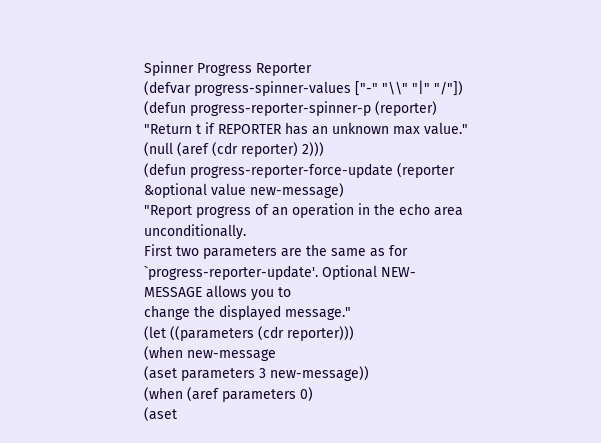Spinner Progress Reporter
(defvar progress-spinner-values ["-" "\\" "|" "/"])
(defun progress-reporter-spinner-p (reporter)
"Return t if REPORTER has an unknown max value."
(null (aref (cdr reporter) 2)))
(defun progress-reporter-force-update (reporter &optional value new-message)
"Report progress of an operation in the echo area unconditionally.
First two parameters are the same as for
`progress-reporter-update'. Optional NEW-MESSAGE allows you to
change the displayed message."
(let ((parameters (cdr reporter)))
(when new-message
(aset parameters 3 new-message))
(when (aref parameters 0)
(aset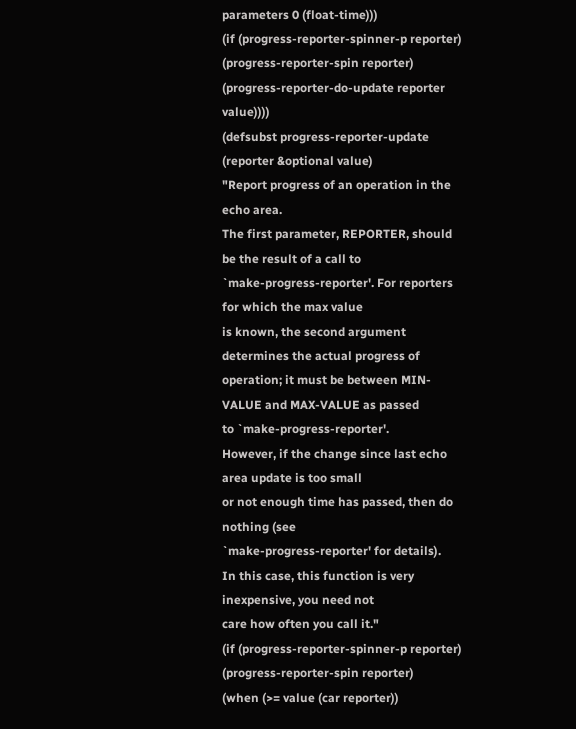parameters 0 (float-time)))
(if (progress-reporter-spinner-p reporter)
(progress-reporter-spin reporter)
(progress-reporter-do-update reporter value))))
(defsubst progress-reporter-update (reporter &optional value)
"Report progress of an operation in the echo area.
The first parameter, REPORTER, should be the result of a call to
`make-progress-reporter'. For reporters for which the max value
is known, the second argument determines the actual progress of
operation; it must be between MIN-VALUE and MAX-VALUE as passed
to `make-progress-reporter'.
However, if the change since last echo area update is too small
or not enough time has passed, then do nothing (see
`make-progress-reporter' for details).
In this case, this function is very inexpensive, you need not
care how often you call it."
(if (progress-reporter-spinner-p reporter)
(progress-reporter-spin reporter)
(when (>= value (car reporter))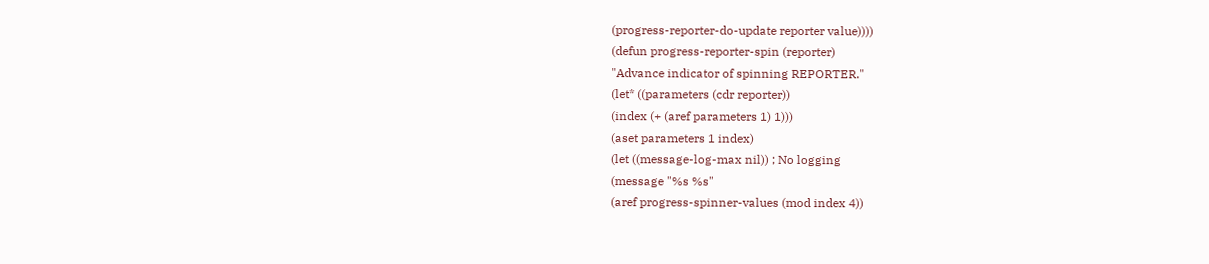(progress-reporter-do-update reporter value))))
(defun progress-reporter-spin (reporter)
"Advance indicator of spinning REPORTER."
(let* ((parameters (cdr reporter))
(index (+ (aref parameters 1) 1)))
(aset parameters 1 index)
(let ((message-log-max nil)) ; No logging
(message "%s %s"
(aref progress-spinner-values (mod index 4))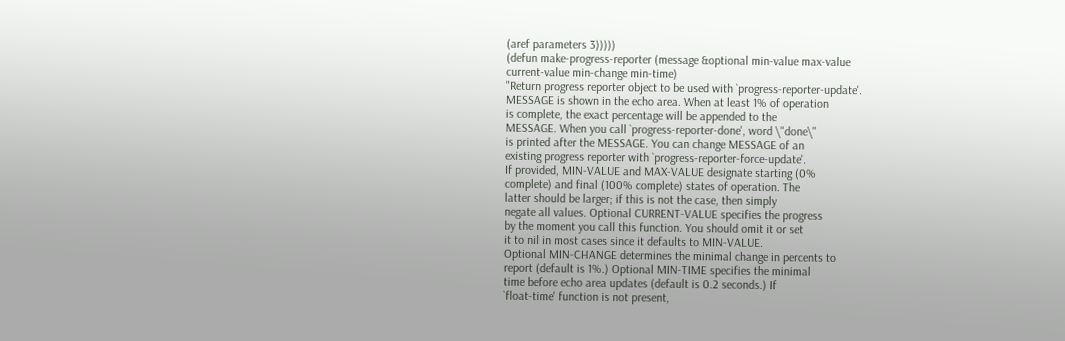(aref parameters 3)))))
(defun make-progress-reporter (message &optional min-value max-value
current-value min-change min-time)
"Return progress reporter object to be used with `progress-reporter-update'.
MESSAGE is shown in the echo area. When at least 1% of operation
is complete, the exact percentage will be appended to the
MESSAGE. When you call `progress-reporter-done', word \"done\"
is printed after the MESSAGE. You can change MESSAGE of an
existing progress reporter with `progress-reporter-force-update'.
If provided, MIN-VALUE and MAX-VALUE designate starting (0%
complete) and final (100% complete) states of operation. The
latter should be larger; if this is not the case, then simply
negate all values. Optional CURRENT-VALUE specifies the progress
by the moment you call this function. You should omit it or set
it to nil in most cases since it defaults to MIN-VALUE.
Optional MIN-CHANGE determines the minimal change in percents to
report (default is 1%.) Optional MIN-TIME specifies the minimal
time before echo area updates (default is 0.2 seconds.) If
`float-time' function is not present,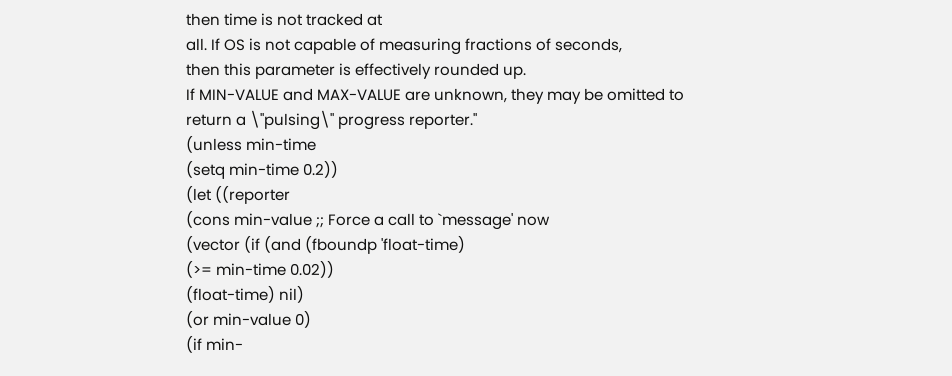then time is not tracked at
all. If OS is not capable of measuring fractions of seconds,
then this parameter is effectively rounded up.
If MIN-VALUE and MAX-VALUE are unknown, they may be omitted to
return a \"pulsing\" progress reporter."
(unless min-time
(setq min-time 0.2))
(let ((reporter
(cons min-value ;; Force a call to `message' now
(vector (if (and (fboundp 'float-time)
(>= min-time 0.02))
(float-time) nil)
(or min-value 0)
(if min-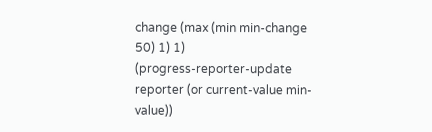change (max (min min-change 50) 1) 1)
(progress-reporter-update reporter (or current-value min-value))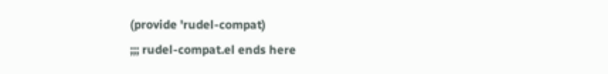(provide 'rudel-compat)
;;; rudel-compat.el ends here